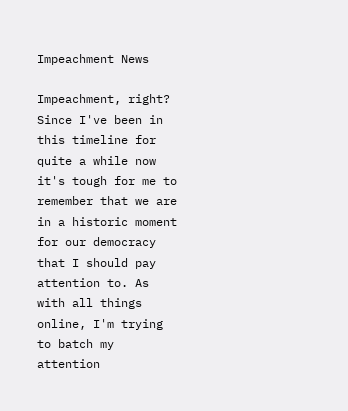Impeachment News

Impeachment, right? Since I've been in this timeline for quite a while now it's tough for me to remember that we are in a historic moment for our democracy that I should pay attention to. As with all things online, I'm trying to batch my attention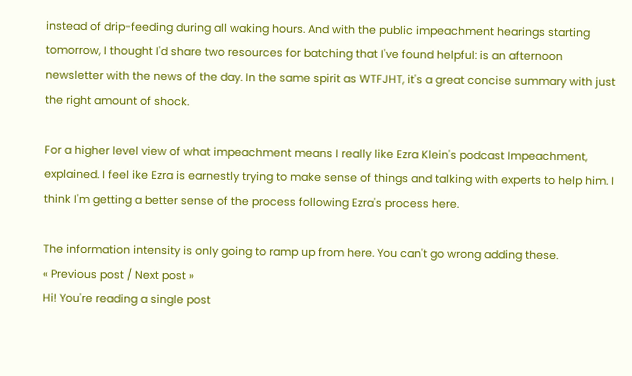instead of drip-feeding during all waking hours. And with the public impeachment hearings starting tomorrow, I thought I'd share two resources for batching that I've found helpful: is an afternoon newsletter with the news of the day. In the same spirit as WTFJHT, it's a great concise summary with just the right amount of shock.

For a higher level view of what impeachment means I really like Ezra Klein's podcast Impeachment, explained. I feel ike Ezra is earnestly trying to make sense of things and talking with experts to help him. I think I'm getting a better sense of the process following Ezra's process here.

The information intensity is only going to ramp up from here. You can't go wrong adding these.
« Previous post / Next post »
Hi! You're reading a single post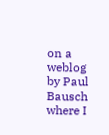on a weblog by Paul Bausch where I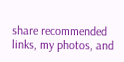share recommended links, my photos, and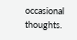occasional thoughts.